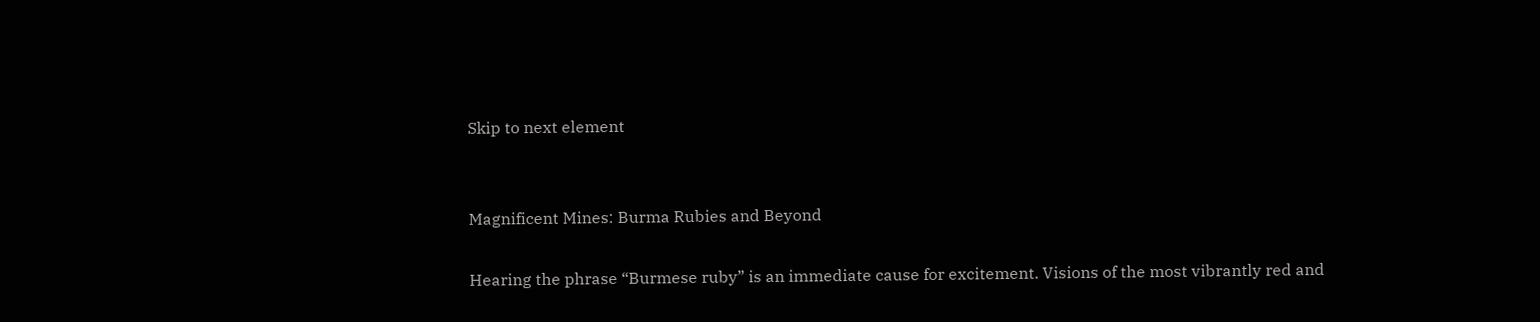Skip to next element


Magnificent Mines: Burma Rubies and Beyond

Hearing the phrase “Burmese ruby” is an immediate cause for excitement. Visions of the most vibrantly red and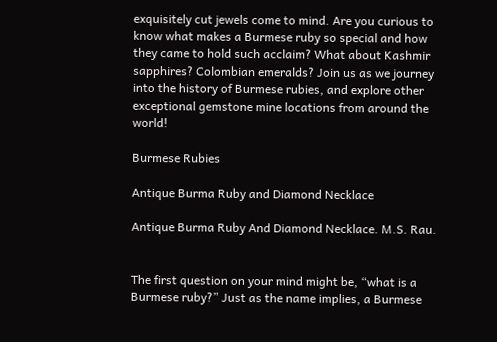exquisitely cut jewels come to mind. Are you curious to know what makes a Burmese ruby so special and how they came to hold such acclaim? What about Kashmir sapphires? Colombian emeralds? Join us as we journey into the history of Burmese rubies, and explore other exceptional gemstone mine locations from around the world!

Burmese Rubies

Antique Burma Ruby and Diamond Necklace

Antique Burma Ruby And Diamond Necklace. M.S. Rau.


The first question on your mind might be, “what is a Burmese ruby?” Just as the name implies, a Burmese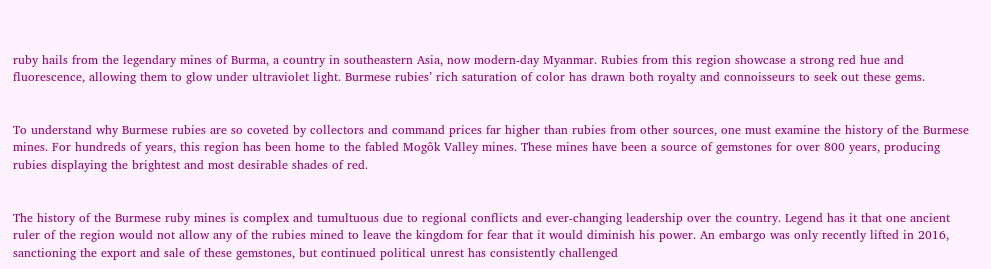ruby hails from the legendary mines of Burma, a country in southeastern Asia, now modern-day Myanmar. Rubies from this region showcase a strong red hue and fluorescence, allowing them to glow under ultraviolet light. Burmese rubies’ rich saturation of color has drawn both royalty and connoisseurs to seek out these gems.


To understand why Burmese rubies are so coveted by collectors and command prices far higher than rubies from other sources, one must examine the history of the Burmese mines. For hundreds of years, this region has been home to the fabled Mogôk Valley mines. These mines have been a source of gemstones for over 800 years, producing rubies displaying the brightest and most desirable shades of red.


The history of the Burmese ruby mines is complex and tumultuous due to regional conflicts and ever-changing leadership over the country. Legend has it that one ancient ruler of the region would not allow any of the rubies mined to leave the kingdom for fear that it would diminish his power. An embargo was only recently lifted in 2016, sanctioning the export and sale of these gemstones, but continued political unrest has consistently challenged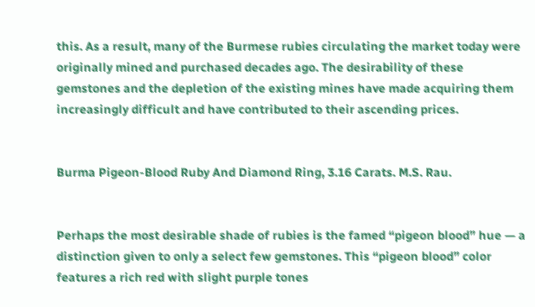this. As a result, many of the Burmese rubies circulating the market today were originally mined and purchased decades ago. The desirability of these gemstones and the depletion of the existing mines have made acquiring them increasingly difficult and have contributed to their ascending prices.


Burma Pigeon-Blood Ruby And Diamond Ring, 3.16 Carats. M.S. Rau.


Perhaps the most desirable shade of rubies is the famed “pigeon blood” hue — a distinction given to only a select few gemstones. This “pigeon blood” color features a rich red with slight purple tones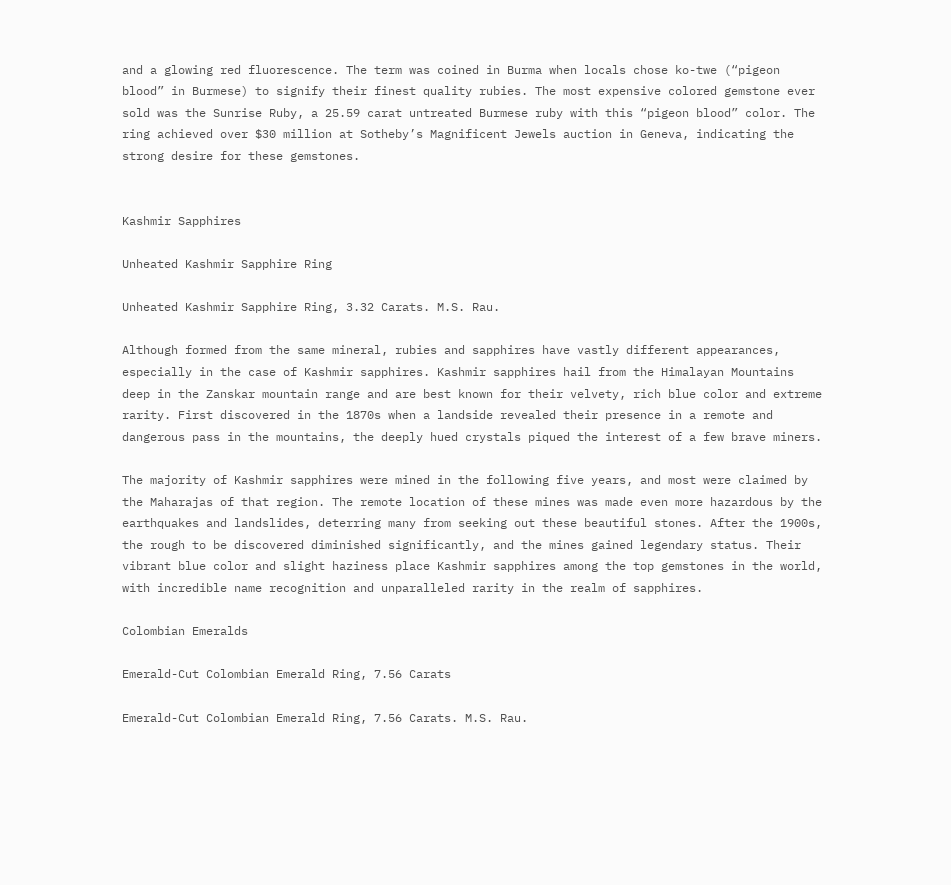and a glowing red fluorescence. The term was coined in Burma when locals chose ko-twe (“pigeon blood” in Burmese) to signify their finest quality rubies. The most expensive colored gemstone ever sold was the Sunrise Ruby, a 25.59 carat untreated Burmese ruby with this “pigeon blood” color. The ring achieved over $30 million at Sotheby’s Magnificent Jewels auction in Geneva, indicating the strong desire for these gemstones.


Kashmir Sapphires

Unheated Kashmir Sapphire Ring

Unheated Kashmir Sapphire Ring, 3.32 Carats. M.S. Rau.

Although formed from the same mineral, rubies and sapphires have vastly different appearances, especially in the case of Kashmir sapphires. Kashmir sapphires hail from the Himalayan Mountains deep in the Zanskar mountain range and are best known for their velvety, rich blue color and extreme rarity. First discovered in the 1870s when a landside revealed their presence in a remote and dangerous pass in the mountains, the deeply hued crystals piqued the interest of a few brave miners.

The majority of Kashmir sapphires were mined in the following five years, and most were claimed by the Maharajas of that region. The remote location of these mines was made even more hazardous by the earthquakes and landslides, deterring many from seeking out these beautiful stones. After the 1900s, the rough to be discovered diminished significantly, and the mines gained legendary status. Their vibrant blue color and slight haziness place Kashmir sapphires among the top gemstones in the world, with incredible name recognition and unparalleled rarity in the realm of sapphires.

Colombian Emeralds

Emerald-Cut Colombian Emerald Ring, 7.56 Carats

Emerald-Cut Colombian Emerald Ring, 7.56 Carats. M.S. Rau.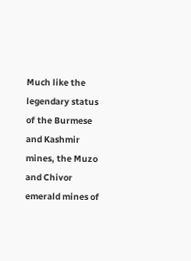Much like the legendary status of the Burmese and Kashmir mines, the Muzo and Chivor emerald mines of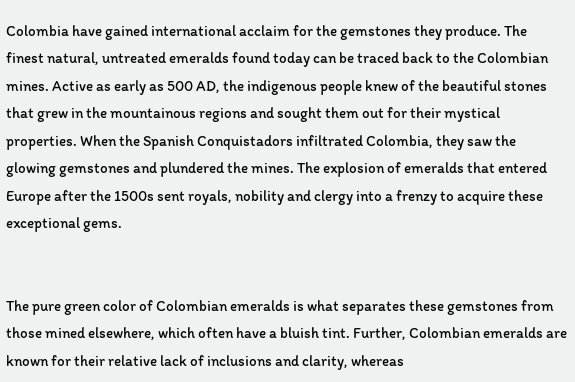Colombia have gained international acclaim for the gemstones they produce. The finest natural, untreated emeralds found today can be traced back to the Colombian mines. Active as early as 500 AD, the indigenous people knew of the beautiful stones that grew in the mountainous regions and sought them out for their mystical properties. When the Spanish Conquistadors infiltrated Colombia, they saw the glowing gemstones and plundered the mines. The explosion of emeralds that entered Europe after the 1500s sent royals, nobility and clergy into a frenzy to acquire these exceptional gems.


The pure green color of Colombian emeralds is what separates these gemstones from those mined elsewhere, which often have a bluish tint. Further, Colombian emeralds are known for their relative lack of inclusions and clarity, whereas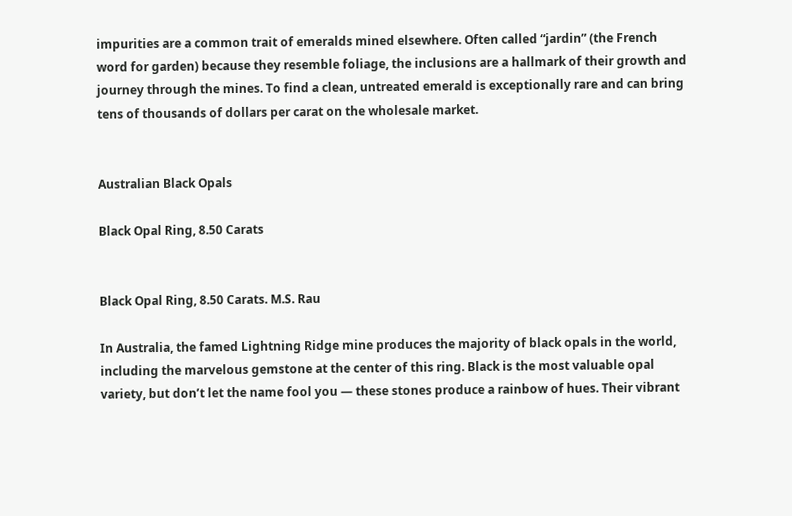impurities are a common trait of emeralds mined elsewhere. Often called “jardin” (the French word for garden) because they resemble foliage, the inclusions are a hallmark of their growth and journey through the mines. To find a clean, untreated emerald is exceptionally rare and can bring tens of thousands of dollars per carat on the wholesale market.


Australian Black Opals

Black Opal Ring, 8.50 Carats


Black Opal Ring, 8.50 Carats. M.S. Rau

In Australia, the famed Lightning Ridge mine produces the majority of black opals in the world, including the marvelous gemstone at the center of this ring. Black is the most valuable opal variety, but don’t let the name fool you — these stones produce a rainbow of hues. Their vibrant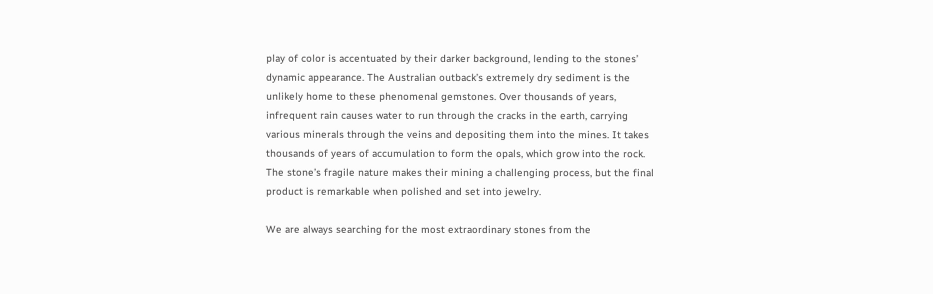play of color is accentuated by their darker background, lending to the stones’ dynamic appearance. The Australian outback’s extremely dry sediment is the unlikely home to these phenomenal gemstones. Over thousands of years, infrequent rain causes water to run through the cracks in the earth, carrying various minerals through the veins and depositing them into the mines. It takes thousands of years of accumulation to form the opals, which grow into the rock. The stone’s fragile nature makes their mining a challenging process, but the final product is remarkable when polished and set into jewelry.

We are always searching for the most extraordinary stones from the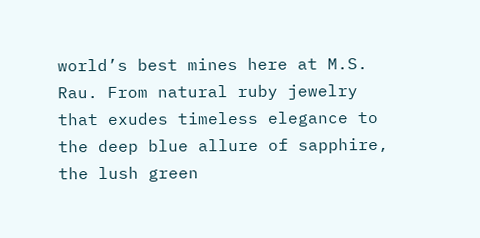world’s best mines here at M.S. Rau. From natural ruby jewelry that exudes timeless elegance to the deep blue allure of sapphire, the lush green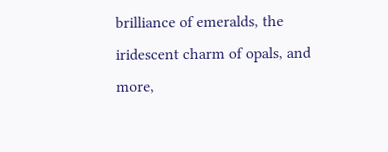brilliance of emeralds, the iridescent charm of opals, and more,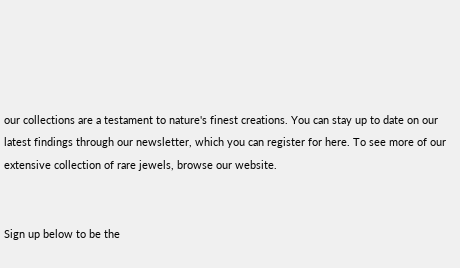our collections are a testament to nature's finest creations. You can stay up to date on our latest findings through our newsletter, which you can register for here. To see more of our extensive collection of rare jewels, browse our website.


Sign up below to be the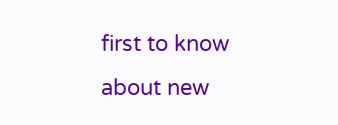first to know about new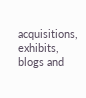acquisitions, exhibits, blogs and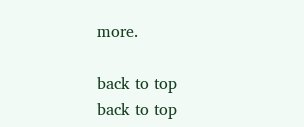more.

back to top
back to top